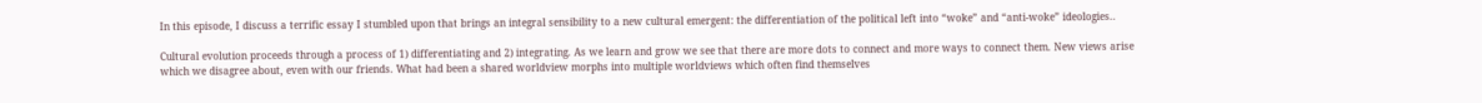In this episode, I discuss a terrific essay I stumbled upon that brings an integral sensibility to a new cultural emergent: the differentiation of the political left into “woke” and “anti-woke” ideologies..

Cultural evolution proceeds through a process of 1) differentiating and 2) integrating. As we learn and grow we see that there are more dots to connect and more ways to connect them. New views arise which we disagree about, even with our friends. What had been a shared worldview morphs into multiple worldviews which often find themselves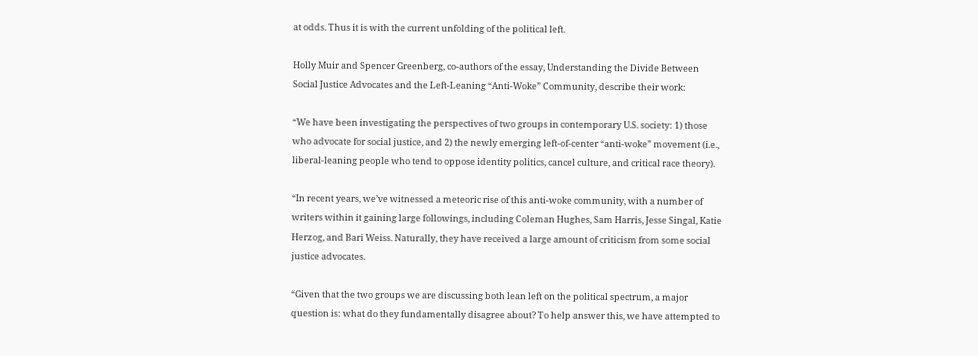at odds. Thus it is with the current unfolding of the political left.

Holly Muir and Spencer Greenberg, co-authors of the essay, Understanding the Divide Between Social Justice Advocates and the Left-Leaning “Anti-Woke” Community, describe their work:

“We have been investigating the perspectives of two groups in contemporary U.S. society: 1) those who advocate for social justice, and 2) the newly emerging left-of-center “anti-woke” movement (i.e., liberal-leaning people who tend to oppose identity politics, cancel culture, and critical race theory).

“In recent years, we’ve witnessed a meteoric rise of this anti-woke community, with a number of writers within it gaining large followings, including Coleman Hughes, Sam Harris, Jesse Singal, Katie Herzog, and Bari Weiss. Naturally, they have received a large amount of criticism from some social justice advocates.

“Given that the two groups we are discussing both lean left on the political spectrum, a major question is: what do they fundamentally disagree about? To help answer this, we have attempted to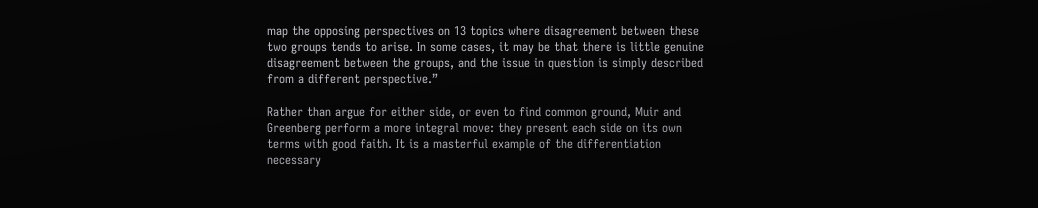map the opposing perspectives on 13 topics where disagreement between these two groups tends to arise. In some cases, it may be that there is little genuine disagreement between the groups, and the issue in question is simply described from a different perspective.”

Rather than argue for either side, or even to find common ground, Muir and Greenberg perform a more integral move: they present each side on its own terms with good faith. It is a masterful example of the differentiation necessary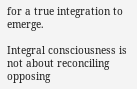for a true integration to emerge.

Integral consciousness is not about reconciling opposing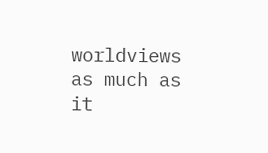worldviews as much as it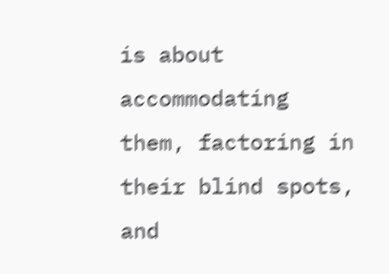is about accommodating them, factoring in their blind spots, and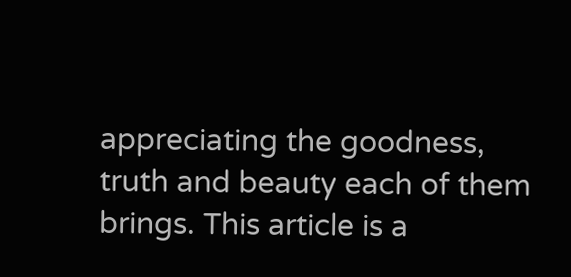appreciating the goodness, truth and beauty each of them brings. This article is a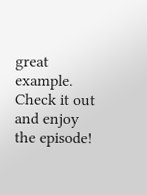great example. Check it out and enjoy the episode!